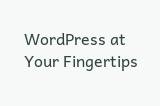WordPress at Your Fingertips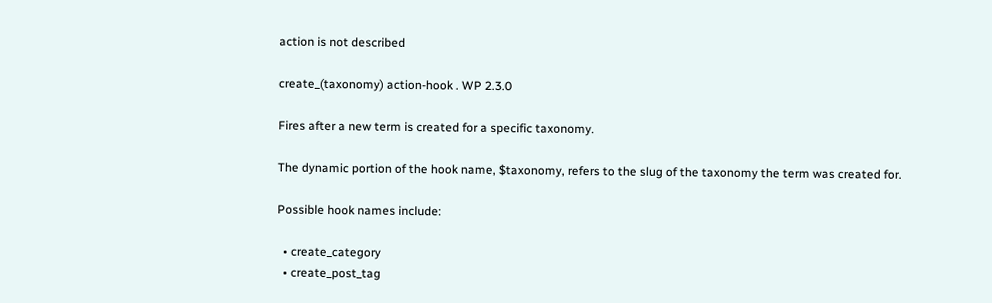action is not described

create_(taxonomy) action-hook . WP 2.3.0

Fires after a new term is created for a specific taxonomy.

The dynamic portion of the hook name, $taxonomy, refers to the slug of the taxonomy the term was created for.

Possible hook names include:

  • create_category
  • create_post_tag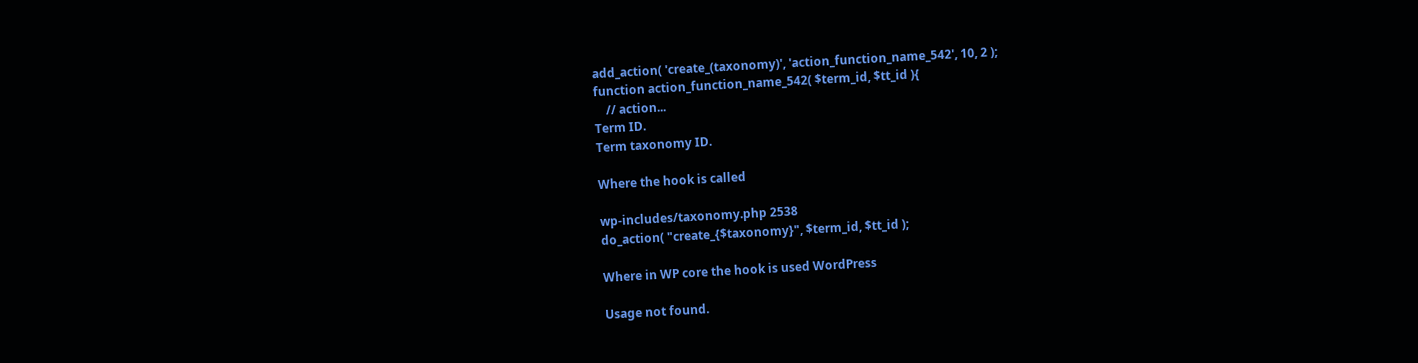add_action( 'create_(taxonomy)', 'action_function_name_542', 10, 2 );
function action_function_name_542( $term_id, $tt_id ){
    // action...
Term ID.
Term taxonomy ID.

Where the hook is called

wp-includes/taxonomy.php 2538
do_action( "create_{$taxonomy}", $term_id, $tt_id );

Where in WP core the hook is used WordPress

Usage not found.